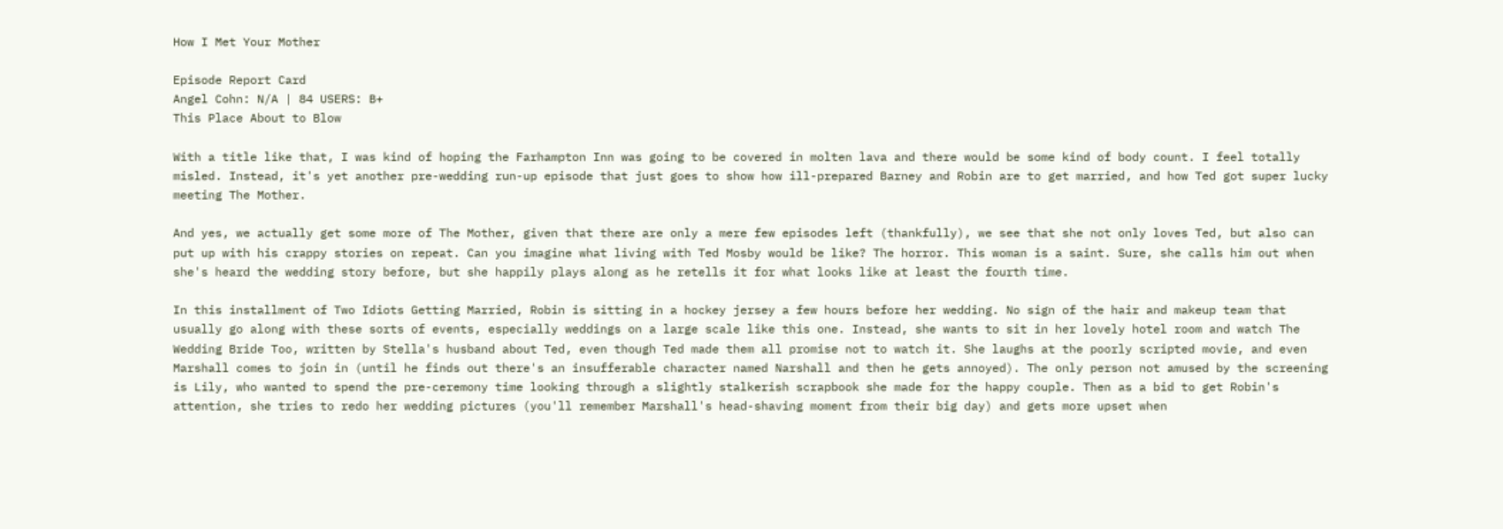How I Met Your Mother

Episode Report Card
Angel Cohn: N/A | 84 USERS: B+
This Place About to Blow

With a title like that, I was kind of hoping the Farhampton Inn was going to be covered in molten lava and there would be some kind of body count. I feel totally misled. Instead, it's yet another pre-wedding run-up episode that just goes to show how ill-prepared Barney and Robin are to get married, and how Ted got super lucky meeting The Mother.

And yes, we actually get some more of The Mother, given that there are only a mere few episodes left (thankfully), we see that she not only loves Ted, but also can put up with his crappy stories on repeat. Can you imagine what living with Ted Mosby would be like? The horror. This woman is a saint. Sure, she calls him out when she's heard the wedding story before, but she happily plays along as he retells it for what looks like at least the fourth time.

In this installment of Two Idiots Getting Married, Robin is sitting in a hockey jersey a few hours before her wedding. No sign of the hair and makeup team that usually go along with these sorts of events, especially weddings on a large scale like this one. Instead, she wants to sit in her lovely hotel room and watch The Wedding Bride Too, written by Stella's husband about Ted, even though Ted made them all promise not to watch it. She laughs at the poorly scripted movie, and even Marshall comes to join in (until he finds out there's an insufferable character named Narshall and then he gets annoyed). The only person not amused by the screening is Lily, who wanted to spend the pre-ceremony time looking through a slightly stalkerish scrapbook she made for the happy couple. Then as a bid to get Robin's attention, she tries to redo her wedding pictures (you'll remember Marshall's head-shaving moment from their big day) and gets more upset when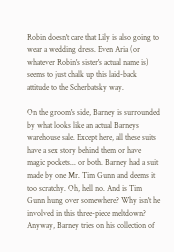Robin doesn't care that Lily is also going to wear a wedding dress. Even Aria (or whatever Robin's sister's actual name is) seems to just chalk up this laid-back attitude to the Scherbatsky way.

On the groom's side, Barney is surrounded by what looks like an actual Barneys warehouse sale. Except here, all these suits have a sex story behind them or have magic pockets... or both. Barney had a suit made by one Mr. Tim Gunn and deems it too scratchy. Oh, hell no. And is Tim Gunn hung over somewhere? Why isn't he involved in this three-piece meltdown? Anyway, Barney tries on his collection of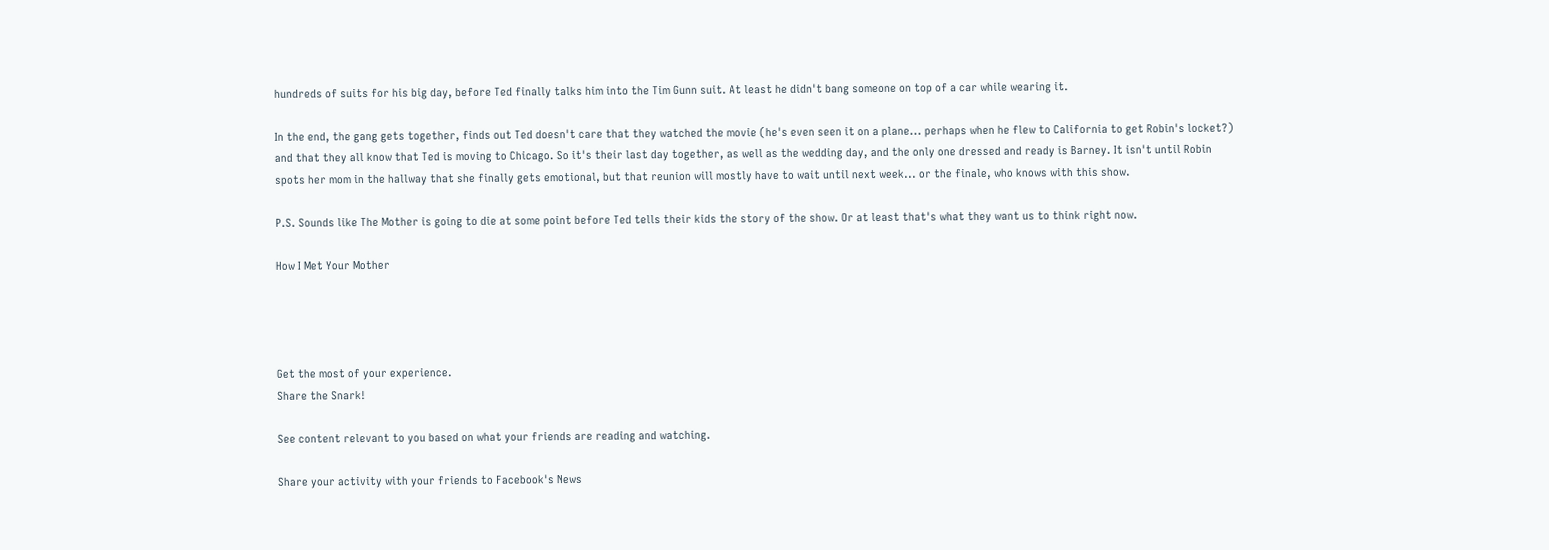hundreds of suits for his big day, before Ted finally talks him into the Tim Gunn suit. At least he didn't bang someone on top of a car while wearing it.

In the end, the gang gets together, finds out Ted doesn't care that they watched the movie (he's even seen it on a plane... perhaps when he flew to California to get Robin's locket?) and that they all know that Ted is moving to Chicago. So it's their last day together, as well as the wedding day, and the only one dressed and ready is Barney. It isn't until Robin spots her mom in the hallway that she finally gets emotional, but that reunion will mostly have to wait until next week... or the finale, who knows with this show.

P.S. Sounds like The Mother is going to die at some point before Ted tells their kids the story of the show. Or at least that's what they want us to think right now.

How I Met Your Mother




Get the most of your experience.
Share the Snark!

See content relevant to you based on what your friends are reading and watching.

Share your activity with your friends to Facebook's News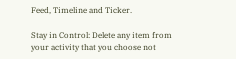Feed, Timeline and Ticker.

Stay in Control: Delete any item from your activity that you choose not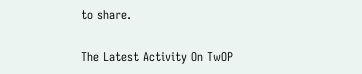to share.

The Latest Activity On TwOP